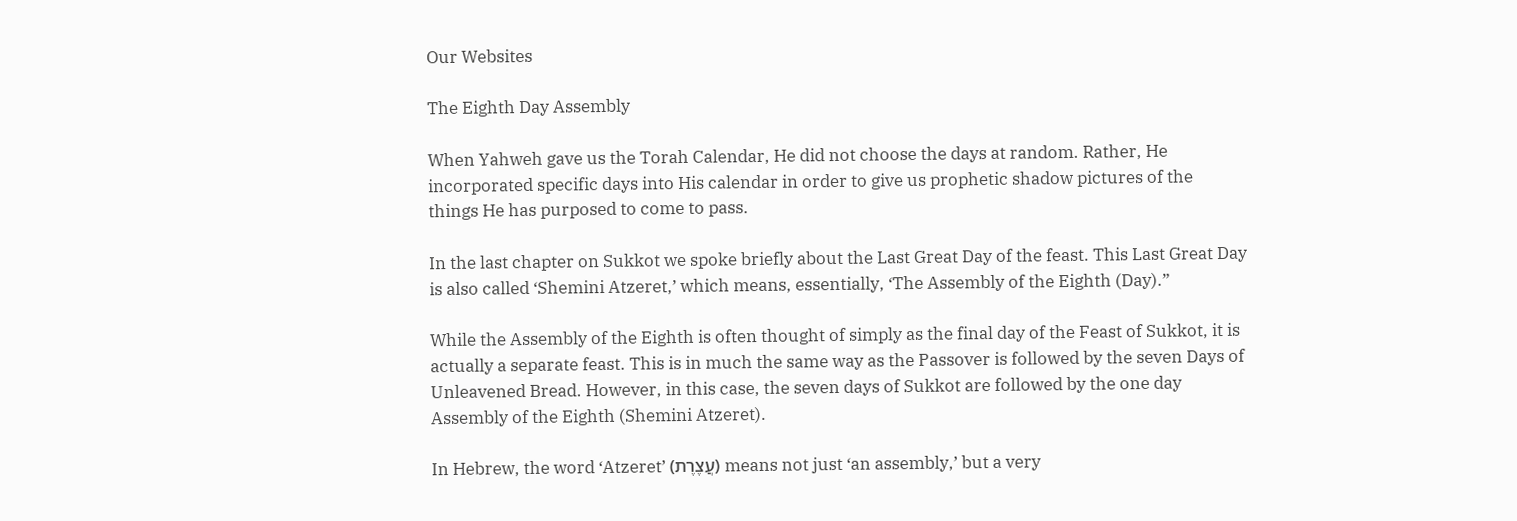Our Websites

The Eighth Day Assembly

When Yahweh gave us the Torah Calendar, He did not choose the days at random. Rather, He incorporated specific days into His calendar in order to give us prophetic shadow pictures of the things He has purposed to come to pass.

In the last chapter on Sukkot we spoke briefly about the Last Great Day of the feast. This Last Great Day is also called ‘Shemini Atzeret,’ which means, essentially, ‘The Assembly of the Eighth (Day).”

While the Assembly of the Eighth is often thought of simply as the final day of the Feast of Sukkot, it is actually a separate feast. This is in much the same way as the Passover is followed by the seven Days of Unleavened Bread. However, in this case, the seven days of Sukkot are followed by the one day Assembly of the Eighth (Shemini Atzeret).

In Hebrew, the word ‘Atzeret’ (עֲצֶרֶת) means not just ‘an assembly,’ but a very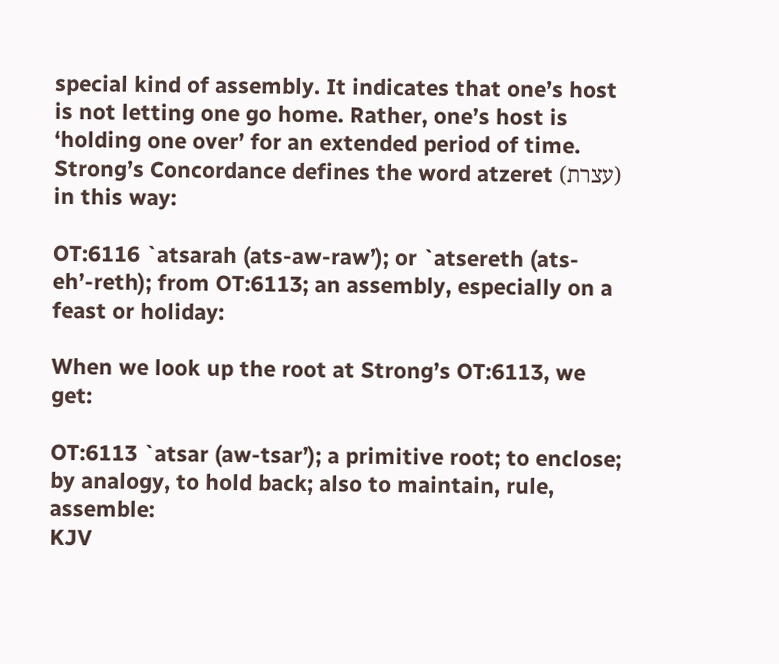special kind of assembly. It indicates that one’s host is not letting one go home. Rather, one’s host is ‘holding one over’ for an extended period of time. Strong’s Concordance defines the word atzeret (עצרת) in this way:

OT:6116 `atsarah (ats-aw-raw’); or `atsereth (ats-eh’-reth); from OT:6113; an assembly, especially on a feast or holiday:

When we look up the root at Strong’s OT:6113, we get:

OT:6113 `atsar (aw-tsar’); a primitive root; to enclose; by analogy, to hold back; also to maintain, rule, assemble:
KJV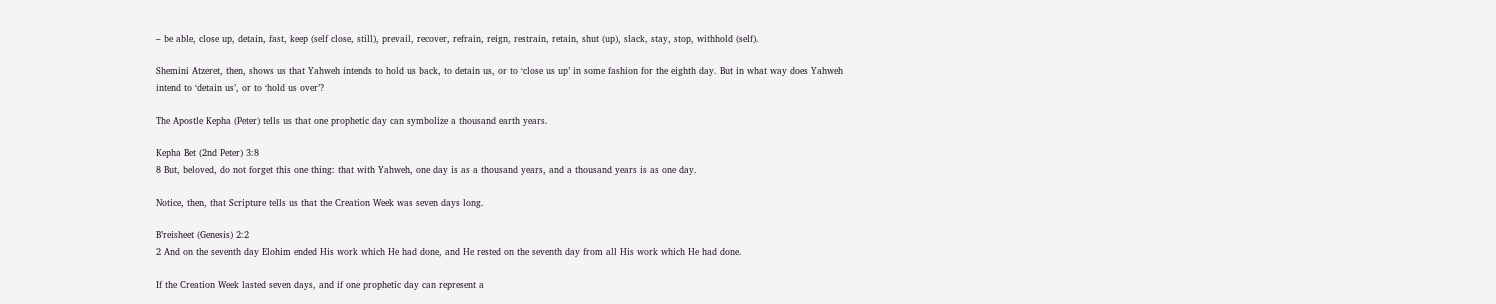– be able, close up, detain, fast, keep (self close, still), prevail, recover, refrain, reign, restrain, retain, shut (up), slack, stay, stop, withhold (self).

Shemini Atzeret, then, shows us that Yahweh intends to hold us back, to detain us, or to ‘close us up’ in some fashion for the eighth day. But in what way does Yahweh intend to ‘detain us’, or to ‘hold us over’?

The Apostle Kepha (Peter) tells us that one prophetic day can symbolize a thousand earth years.

Kepha Bet (2nd Peter) 3:8
8 But, beloved, do not forget this one thing: that with Yahweh, one day is as a thousand years, and a thousand years is as one day.

Notice, then, that Scripture tells us that the Creation Week was seven days long.

B’reisheet (Genesis) 2:2
2 And on the seventh day Elohim ended His work which He had done, and He rested on the seventh day from all His work which He had done.

If the Creation Week lasted seven days, and if one prophetic day can represent a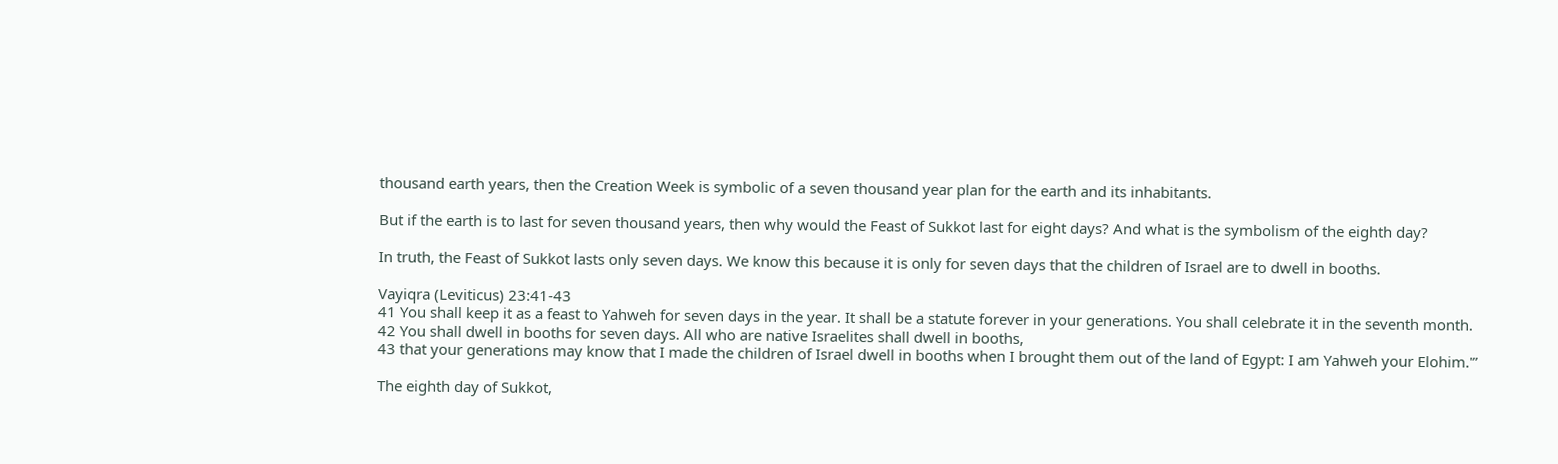thousand earth years, then the Creation Week is symbolic of a seven thousand year plan for the earth and its inhabitants.

But if the earth is to last for seven thousand years, then why would the Feast of Sukkot last for eight days? And what is the symbolism of the eighth day?

In truth, the Feast of Sukkot lasts only seven days. We know this because it is only for seven days that the children of Israel are to dwell in booths.

Vayiqra (Leviticus) 23:41-43
41 You shall keep it as a feast to Yahweh for seven days in the year. It shall be a statute forever in your generations. You shall celebrate it in the seventh month.
42 You shall dwell in booths for seven days. All who are native Israelites shall dwell in booths,
43 that your generations may know that I made the children of Israel dwell in booths when I brought them out of the land of Egypt: I am Yahweh your Elohim.'”

The eighth day of Sukkot,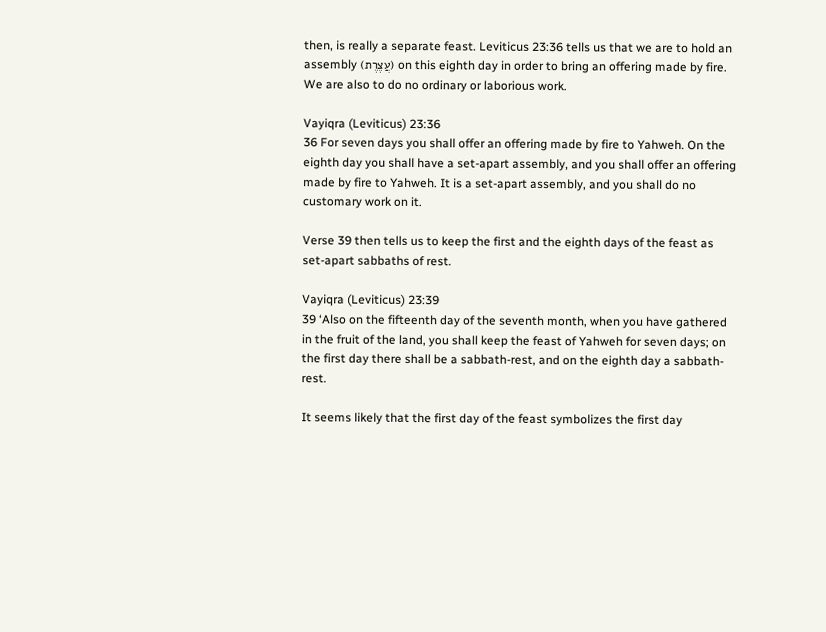then, is really a separate feast. Leviticus 23:36 tells us that we are to hold an assembly (עֲצֶרֶת) on this eighth day in order to bring an offering made by fire. We are also to do no ordinary or laborious work.

Vayiqra (Leviticus) 23:36
36 For seven days you shall offer an offering made by fire to Yahweh. On the eighth day you shall have a set-apart assembly, and you shall offer an offering made by fire to Yahweh. It is a set-apart assembly, and you shall do no customary work on it.

Verse 39 then tells us to keep the first and the eighth days of the feast as set-apart sabbaths of rest.

Vayiqra (Leviticus) 23:39
39 ‘Also on the fifteenth day of the seventh month, when you have gathered in the fruit of the land, you shall keep the feast of Yahweh for seven days; on the first day there shall be a sabbath-rest, and on the eighth day a sabbath-rest.

It seems likely that the first day of the feast symbolizes the first day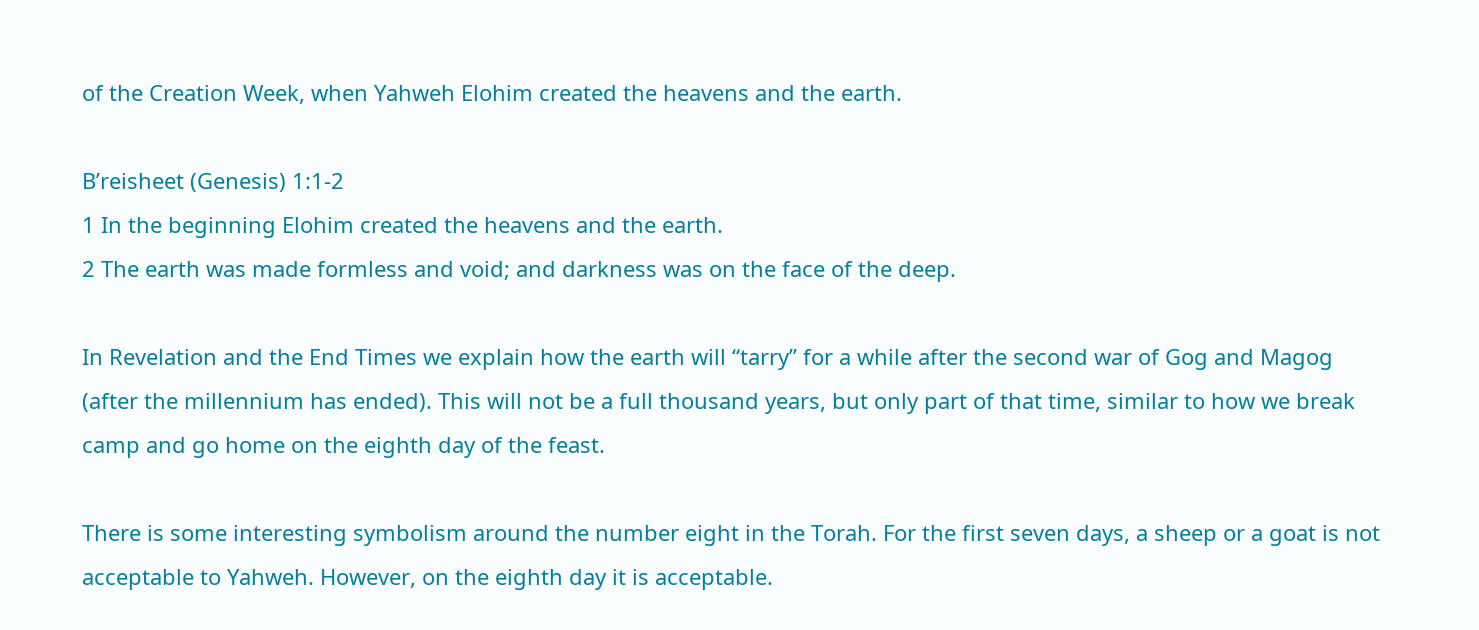of the Creation Week, when Yahweh Elohim created the heavens and the earth.

B’reisheet (Genesis) 1:1-2
1 In the beginning Elohim created the heavens and the earth.
2 The earth was made formless and void; and darkness was on the face of the deep.

In Revelation and the End Times we explain how the earth will “tarry” for a while after the second war of Gog and Magog (after the millennium has ended). This will not be a full thousand years, but only part of that time, similar to how we break camp and go home on the eighth day of the feast.

There is some interesting symbolism around the number eight in the Torah. For the first seven days, a sheep or a goat is not acceptable to Yahweh. However, on the eighth day it is acceptable.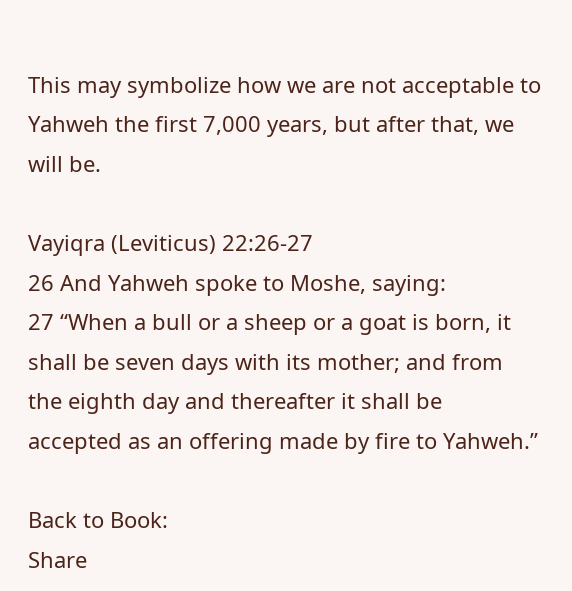This may symbolize how we are not acceptable to Yahweh the first 7,000 years, but after that, we will be.

Vayiqra (Leviticus) 22:26-27
26 And Yahweh spoke to Moshe, saying:
27 “When a bull or a sheep or a goat is born, it shall be seven days with its mother; and from the eighth day and thereafter it shall be accepted as an offering made by fire to Yahweh.”

Back to Book:
Share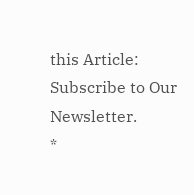this Article:
Subscribe to Our Newsletter.
*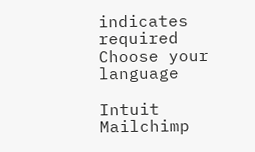indicates required
Choose your language

Intuit Mailchimp